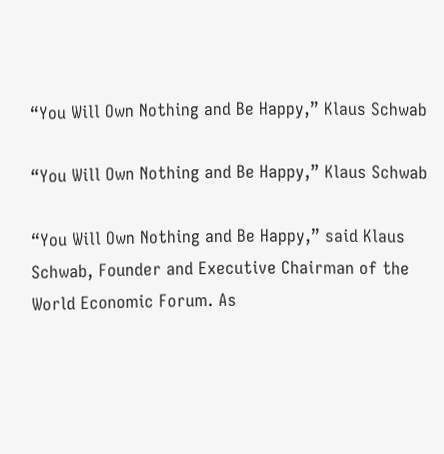“You Will Own Nothing and Be Happy,” Klaus Schwab

“You Will Own Nothing and Be Happy,” Klaus Schwab

“You Will Own Nothing and Be Happy,” said Klaus Schwab, Founder and Executive Chairman of the World Economic Forum. As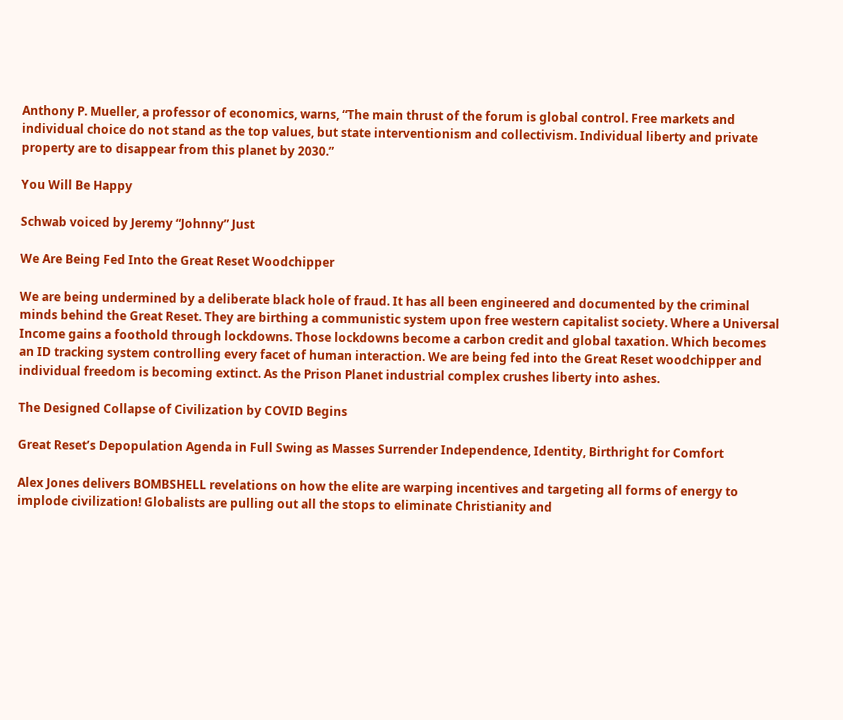Anthony P. Mueller, a professor of economics, warns, “The main thrust of the forum is global control. Free markets and individual choice do not stand as the top values, but state interventionism and collectivism. Individual liberty and private property are to disappear from this planet by 2030.”

You Will Be Happy

Schwab voiced by Jeremy “Johnny” Just

We Are Being Fed Into the Great Reset Woodchipper

We are being undermined by a deliberate black hole of fraud. It has all been engineered and documented by the criminal minds behind the Great Reset. They are birthing a communistic system upon free western capitalist society. Where a Universal Income gains a foothold through lockdowns. Those lockdowns become a carbon credit and global taxation. Which becomes an ID tracking system controlling every facet of human interaction. We are being fed into the Great Reset woodchipper and individual freedom is becoming extinct. As the Prison Planet industrial complex crushes liberty into ashes.

The Designed Collapse of Civilization by COVID Begins

Great Reset’s Depopulation Agenda in Full Swing as Masses Surrender Independence, Identity, Birthright for Comfort

Alex Jones delivers BOMBSHELL revelations on how the elite are warping incentives and targeting all forms of energy to implode civilization! Globalists are pulling out all the stops to eliminate Christianity and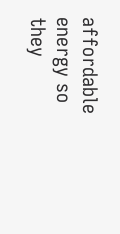affordable energy so they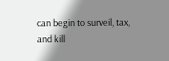can begin to surveil, tax, and kill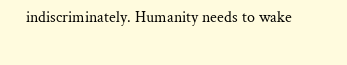indiscriminately. Humanity needs to wake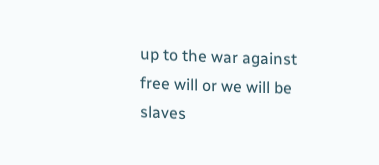up to the war against free will or we will be slaves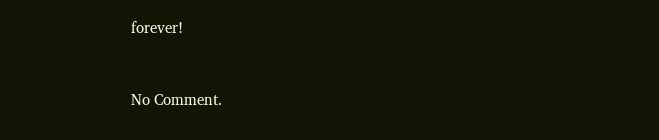forever!



No Comment.